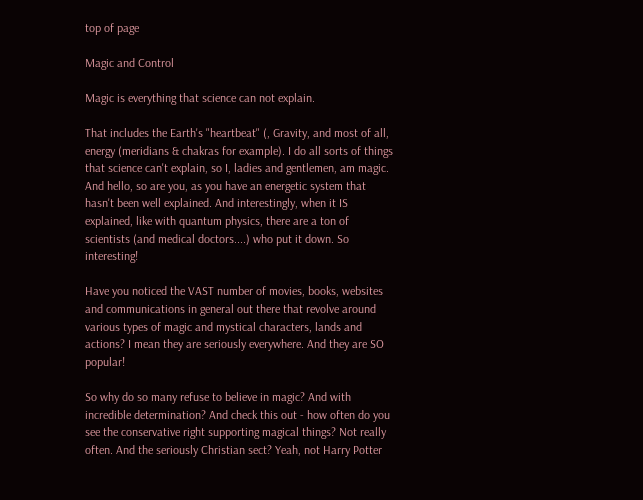top of page

Magic and Control

Magic is everything that science can not explain.

That includes the Earth's "heartbeat" (, Gravity, and most of all, energy (meridians & chakras for example). I do all sorts of things that science can't explain, so I, ladies and gentlemen, am magic. And hello, so are you, as you have an energetic system that hasn't been well explained. And interestingly, when it IS explained, like with quantum physics, there are a ton of scientists (and medical doctors....) who put it down. So interesting!

Have you noticed the VAST number of movies, books, websites and communications in general out there that revolve around various types of magic and mystical characters, lands and actions? I mean they are seriously everywhere. And they are SO popular!

So why do so many refuse to believe in magic? And with incredible determination? And check this out - how often do you see the conservative right supporting magical things? Not really often. And the seriously Christian sect? Yeah, not Harry Potter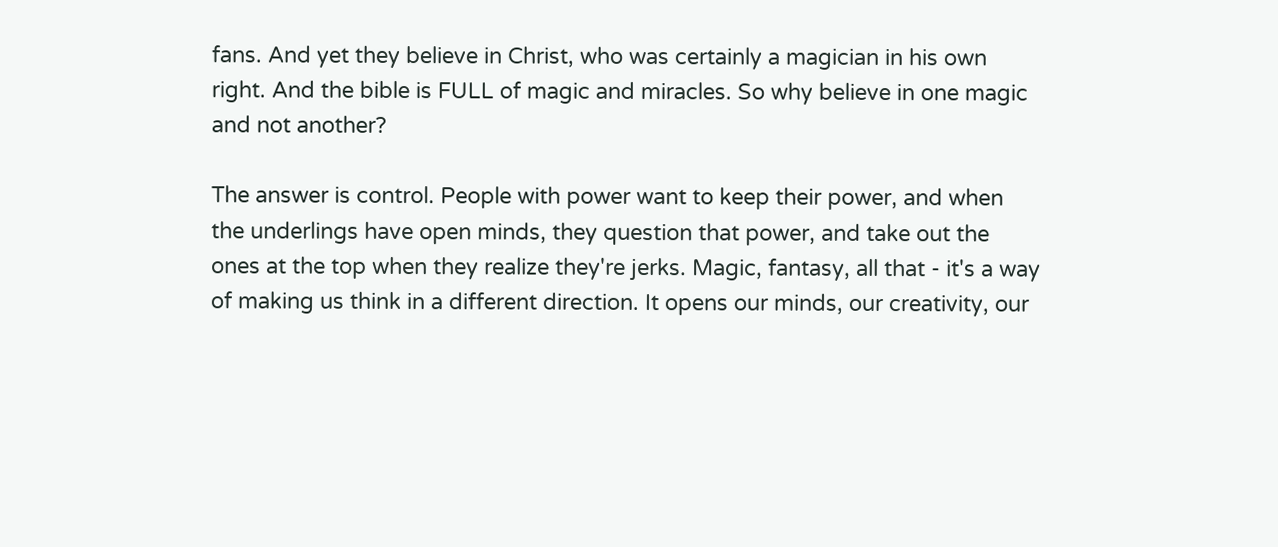fans. And yet they believe in Christ, who was certainly a magician in his own right. And the bible is FULL of magic and miracles. So why believe in one magic and not another?

The answer is control. People with power want to keep their power, and when the underlings have open minds, they question that power, and take out the ones at the top when they realize they're jerks. Magic, fantasy, all that - it's a way of making us think in a different direction. It opens our minds, our creativity, our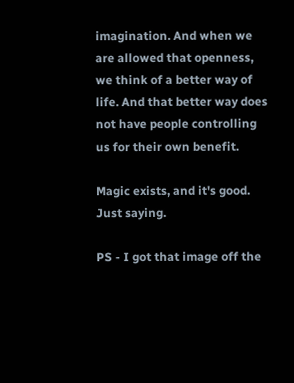imagination. And when we are allowed that openness, we think of a better way of life. And that better way does not have people controlling us for their own benefit.

Magic exists, and it's good. Just saying.

PS - I got that image off the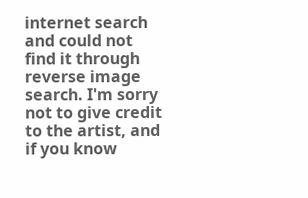internet search and could not find it through reverse image search. I'm sorry not to give credit to the artist, and if you know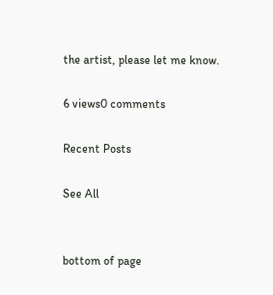the artist, please let me know.

6 views0 comments

Recent Posts

See All


bottom of page